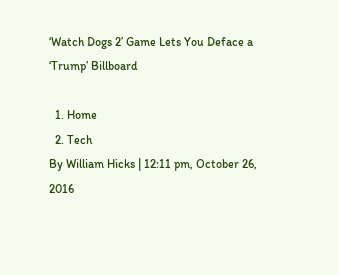‘Watch Dogs 2’ Game Lets You Deface a ‘Trump’ Billboard

  1. Home
  2. Tech
By William Hicks | 12:11 pm, October 26, 2016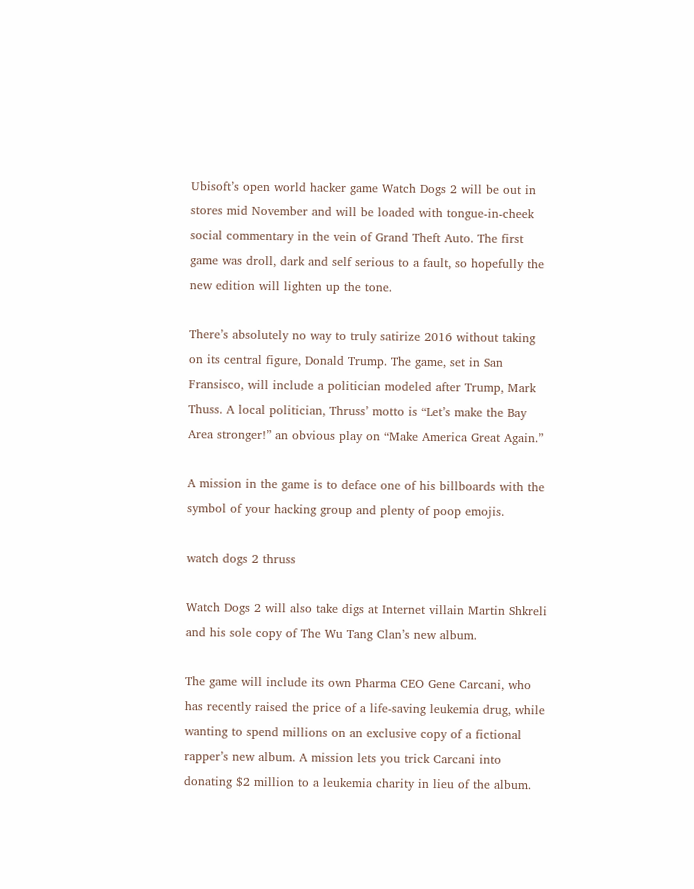Ubisoft’s open world hacker game Watch Dogs 2 will be out in stores mid November and will be loaded with tongue-in-cheek social commentary in the vein of Grand Theft Auto. The first game was droll, dark and self serious to a fault, so hopefully the new edition will lighten up the tone.

There’s absolutely no way to truly satirize 2016 without taking on its central figure, Donald Trump. The game, set in San Fransisco, will include a politician modeled after Trump, Mark Thuss. A local politician, Thruss’ motto is “Let’s make the Bay Area stronger!” an obvious play on “Make America Great Again.”

A mission in the game is to deface one of his billboards with the symbol of your hacking group and plenty of poop emojis.

watch dogs 2 thruss

Watch Dogs 2 will also take digs at Internet villain Martin Shkreli and his sole copy of The Wu Tang Clan’s new album.

The game will include its own Pharma CEO Gene Carcani, who has recently raised the price of a life-saving leukemia drug, while wanting to spend millions on an exclusive copy of a fictional rapper’s new album. A mission lets you trick Carcani into donating $2 million to a leukemia charity in lieu of the album.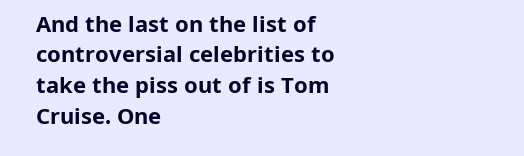And the last on the list of controversial celebrities to take the piss out of is Tom Cruise. One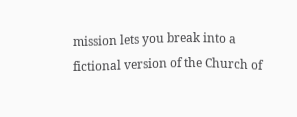mission lets you break into a fictional version of the Church of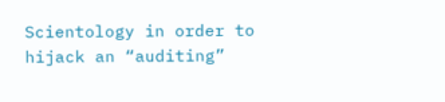Scientology in order to hijack an “auditing”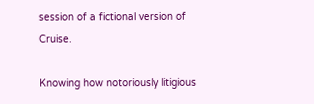session of a fictional version of Cruise.

Knowing how notoriously litigious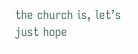the church is, let’s just hope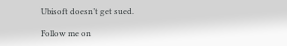Ubisoft doesn’t get sued.

Follow me on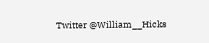Twitter @William__Hicks